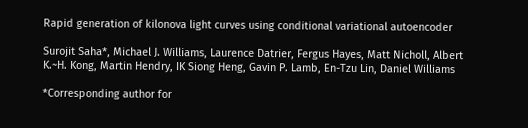Rapid generation of kilonova light curves using conditional variational autoencoder

Surojit Saha*, Michael J. Williams, Laurence Datrier, Fergus Hayes, Matt Nicholl, Albert K.~H. Kong, Martin Hendry, IK Siong Heng, Gavin P. Lamb, En-Tzu Lin, Daniel Williams

*Corresponding author for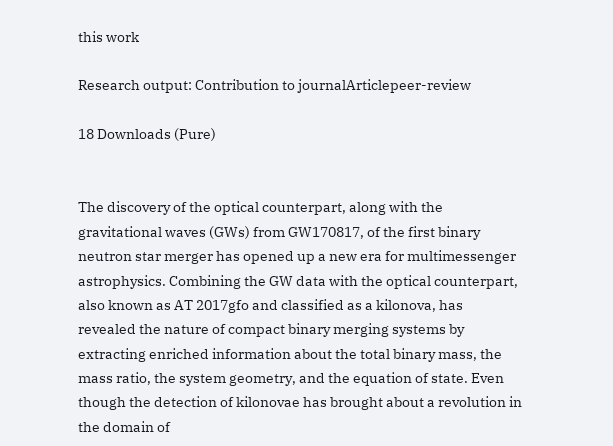this work

Research output: Contribution to journalArticlepeer-review

18 Downloads (Pure)


The discovery of the optical counterpart, along with the gravitational waves (GWs) from GW170817, of the first binary neutron star merger has opened up a new era for multimessenger astrophysics. Combining the GW data with the optical counterpart, also known as AT 2017gfo and classified as a kilonova, has revealed the nature of compact binary merging systems by extracting enriched information about the total binary mass, the mass ratio, the system geometry, and the equation of state. Even though the detection of kilonovae has brought about a revolution in the domain of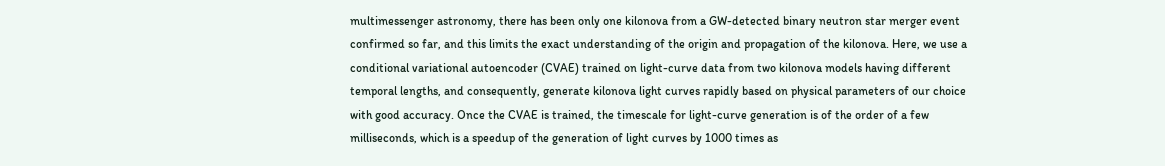multimessenger astronomy, there has been only one kilonova from a GW-detected binary neutron star merger event confirmed so far, and this limits the exact understanding of the origin and propagation of the kilonova. Here, we use a conditional variational autoencoder (CVAE) trained on light-curve data from two kilonova models having different temporal lengths, and consequently, generate kilonova light curves rapidly based on physical parameters of our choice with good accuracy. Once the CVAE is trained, the timescale for light-curve generation is of the order of a few milliseconds, which is a speedup of the generation of light curves by 1000 times as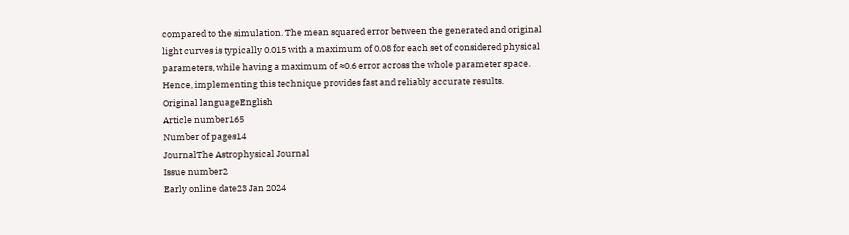compared to the simulation. The mean squared error between the generated and original light curves is typically 0.015 with a maximum of 0.08 for each set of considered physical parameters, while having a maximum of ≈0.6 error across the whole parameter space. Hence, implementing this technique provides fast and reliably accurate results.
Original languageEnglish
Article number165
Number of pages14
JournalThe Astrophysical Journal
Issue number2
Early online date23 Jan 2024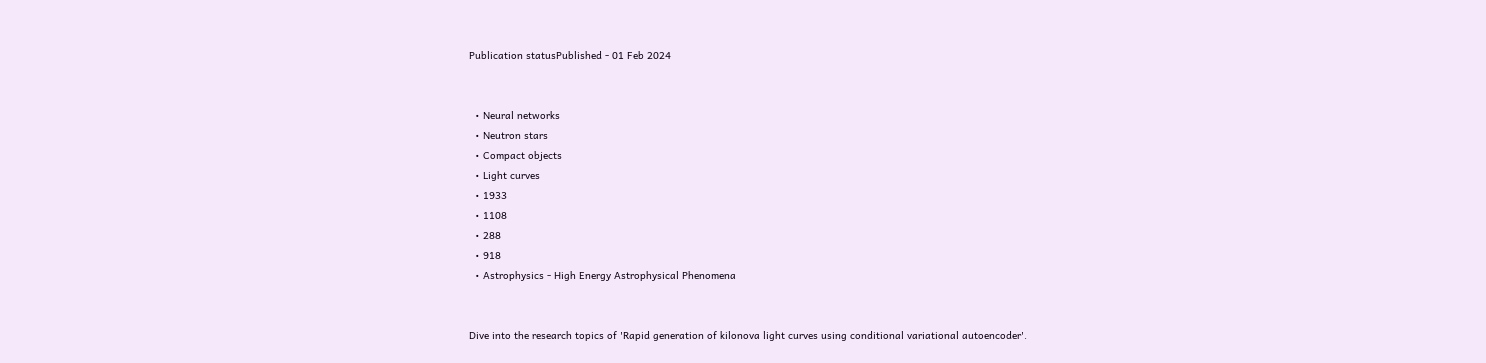Publication statusPublished - 01 Feb 2024


  • Neural networks
  • Neutron stars
  • Compact objects
  • Light curves
  • 1933
  • 1108
  • 288
  • 918
  • Astrophysics - High Energy Astrophysical Phenomena


Dive into the research topics of 'Rapid generation of kilonova light curves using conditional variational autoencoder'.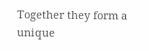Together they form a unique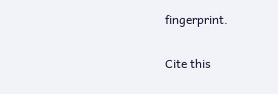fingerprint.

Cite this